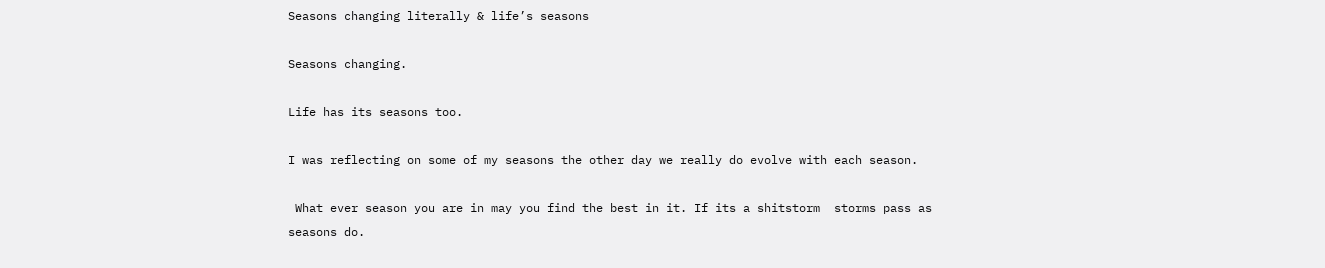Seasons changing literally & life’s seasons

Seasons changing.

Life has its seasons too.

I was reflecting on some of my seasons the other day we really do evolve with each season.

 What ever season you are in may you find the best in it. If its a shitstorm  storms pass as seasons do.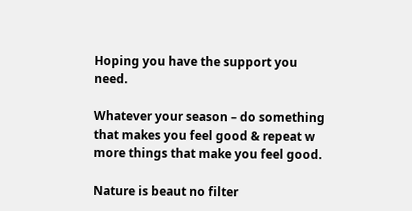Hoping you have the support you need.

Whatever your season – do something that makes you feel good & repeat w more things that make you feel good.

Nature is beaut no filter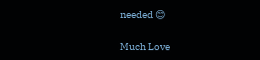needed 😊

Much Love